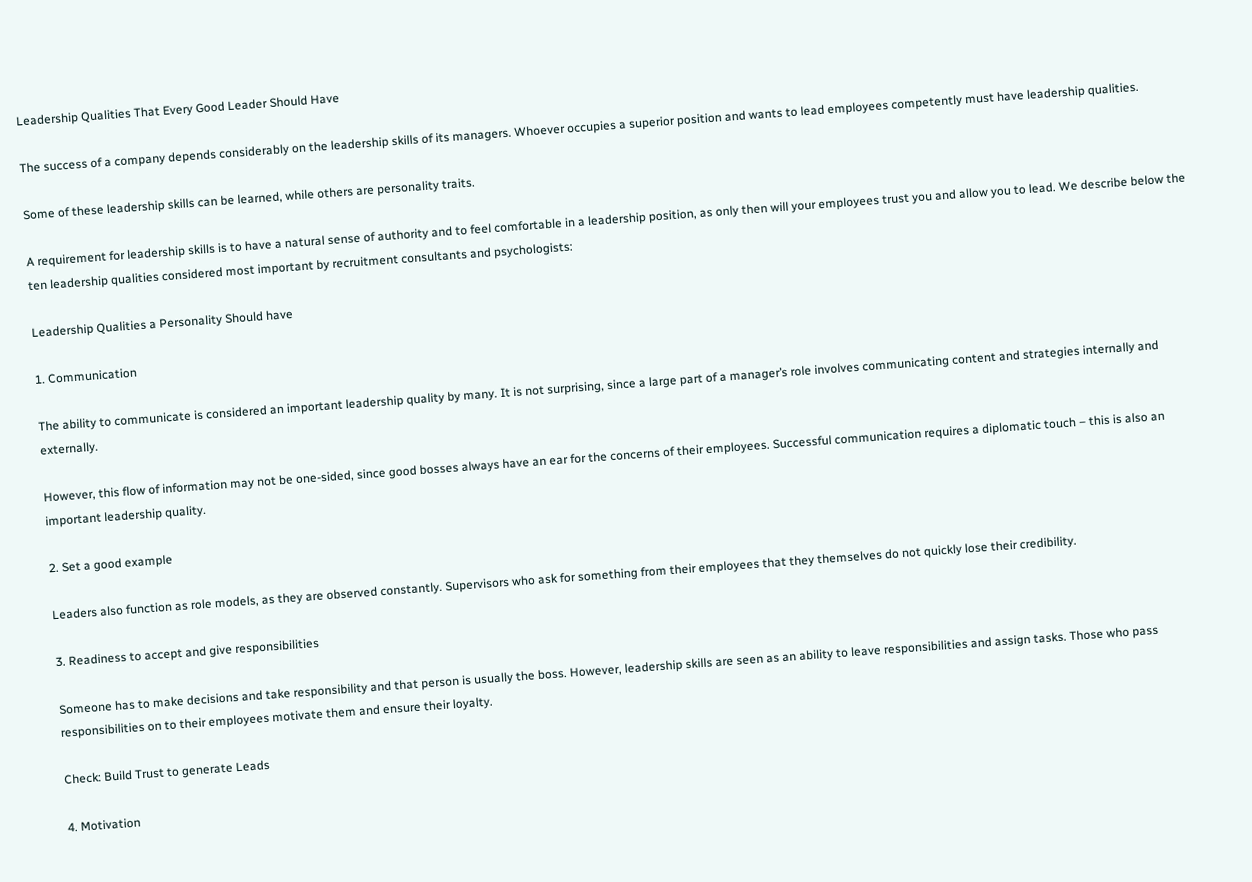Leadership Qualities That Every Good Leader Should Have

The success of a company depends considerably on the leadership skills of its managers. Whoever occupies a superior position and wants to lead employees competently must have leadership qualities.

Some of these leadership skills can be learned, while others are personality traits.

A requirement for leadership skills is to have a natural sense of authority and to feel comfortable in a leadership position, as only then will your employees trust you and allow you to lead. We describe below the ten leadership qualities considered most important by recruitment consultants and psychologists:

Leadership Qualities a Personality Should have

1. Communication

The ability to communicate is considered an important leadership quality by many. It is not surprising, since a large part of a manager’s role involves communicating content and strategies internally and externally.

However, this flow of information may not be one-sided, since good bosses always have an ear for the concerns of their employees. Successful communication requires a diplomatic touch – this is also an important leadership quality.

2. Set a good example

Leaders also function as role models, as they are observed constantly. Supervisors who ask for something from their employees that they themselves do not quickly lose their credibility.

3. Readiness to accept and give responsibilities

Someone has to make decisions and take responsibility and that person is usually the boss. However, leadership skills are seen as an ability to leave responsibilities and assign tasks. Those who pass responsibilities on to their employees motivate them and ensure their loyalty.

Check: Build Trust to generate Leads

4. Motivation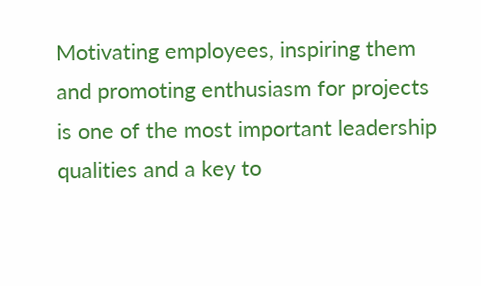Motivating employees, inspiring them and promoting enthusiasm for projects is one of the most important leadership qualities and a key to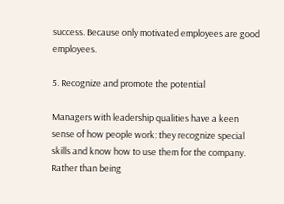success. Because only motivated employees are good employees.

5. Recognize and promote the potential

Managers with leadership qualities have a keen sense of how people work: they recognize special skills and know how to use them for the company. Rather than being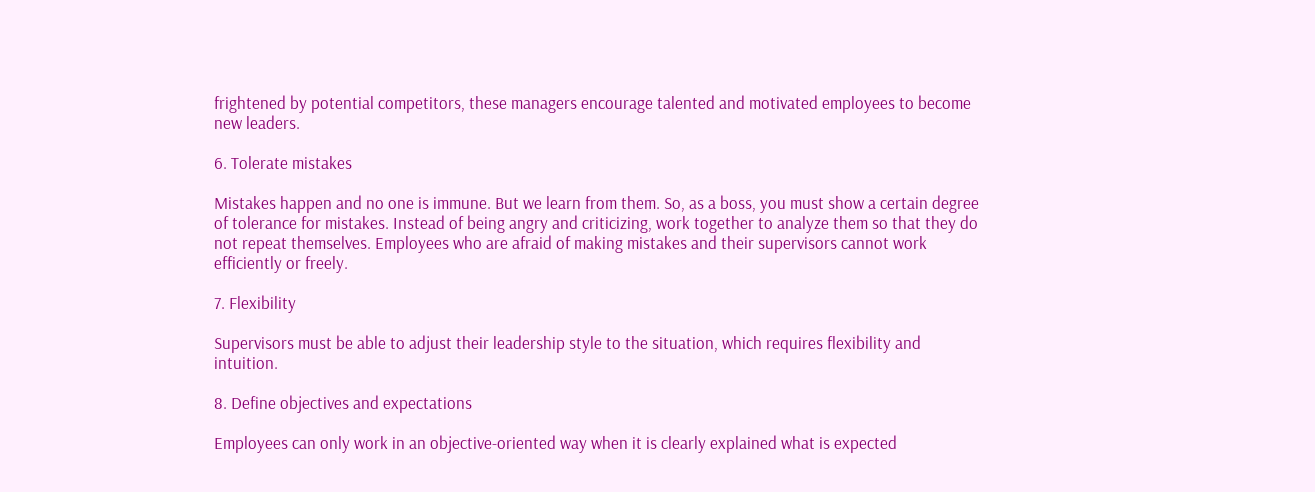frightened by potential competitors, these managers encourage talented and motivated employees to become new leaders.

6. Tolerate mistakes

Mistakes happen and no one is immune. But we learn from them. So, as a boss, you must show a certain degree of tolerance for mistakes. Instead of being angry and criticizing, work together to analyze them so that they do not repeat themselves. Employees who are afraid of making mistakes and their supervisors cannot work efficiently or freely.

7. Flexibility

Supervisors must be able to adjust their leadership style to the situation, which requires flexibility and intuition.

8. Define objectives and expectations

Employees can only work in an objective-oriented way when it is clearly explained what is expected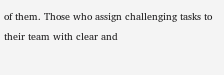of them. Those who assign challenging tasks to their team with clear and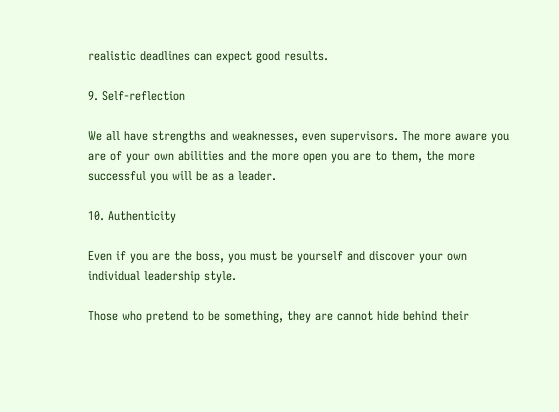realistic deadlines can expect good results.

9. Self-reflection

We all have strengths and weaknesses, even supervisors. The more aware you are of your own abilities and the more open you are to them, the more successful you will be as a leader.

10. Authenticity

Even if you are the boss, you must be yourself and discover your own individual leadership style.

Those who pretend to be something, they are cannot hide behind their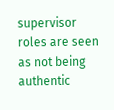supervisor roles are seen as not being authentic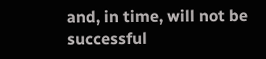and, in time, will not be successful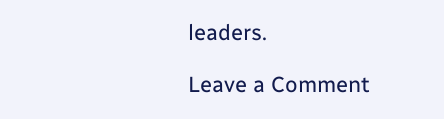leaders.

Leave a Comment